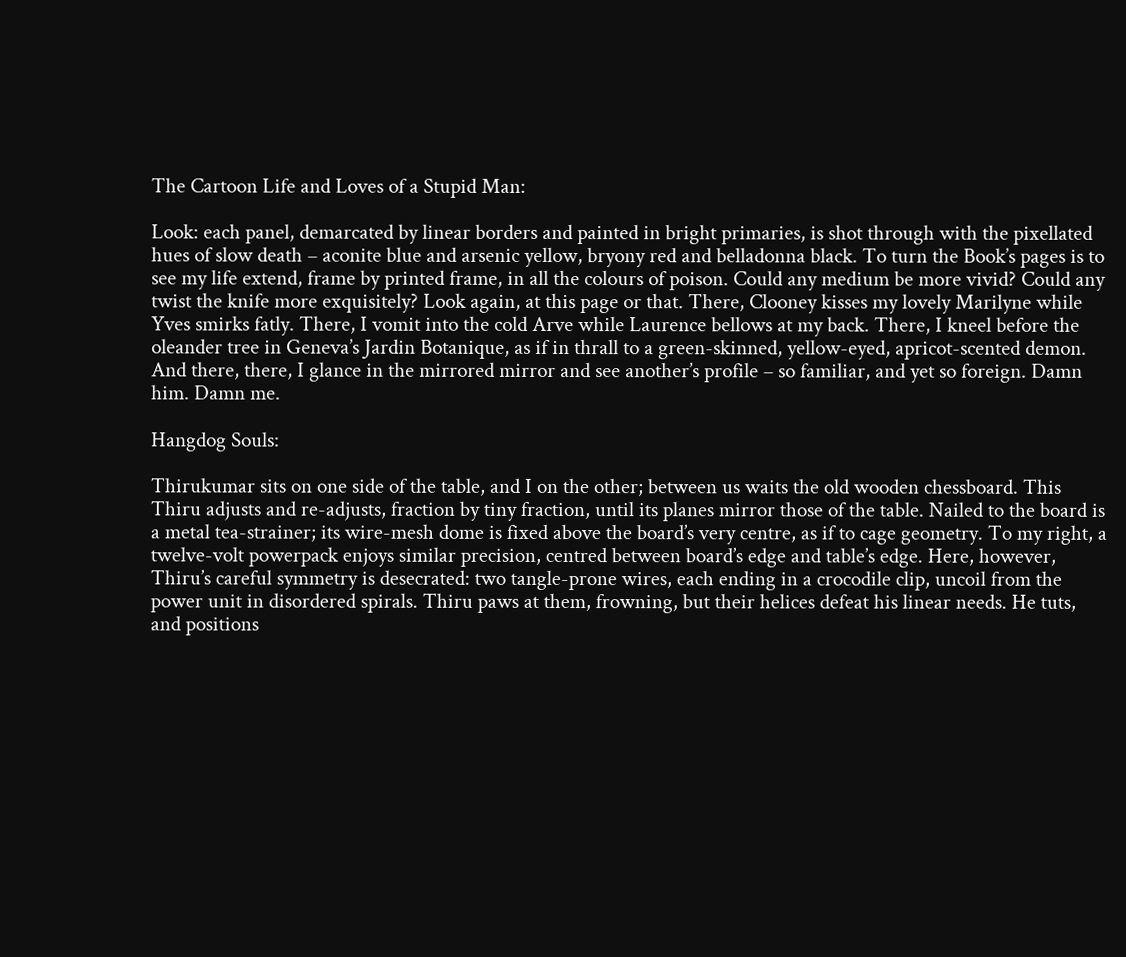The Cartoon Life and Loves of a Stupid Man:

Look: each panel, demarcated by linear borders and painted in bright primaries, is shot through with the pixellated hues of slow death – aconite blue and arsenic yellow, bryony red and belladonna black. To turn the Book’s pages is to see my life extend, frame by printed frame, in all the colours of poison. Could any medium be more vivid? Could any twist the knife more exquisitely? Look again, at this page or that. There, Clooney kisses my lovely Marilyne while Yves smirks fatly. There, I vomit into the cold Arve while Laurence bellows at my back. There, I kneel before the oleander tree in Geneva’s Jardin Botanique, as if in thrall to a green-skinned, yellow-eyed, apricot-scented demon. And there, there, I glance in the mirrored mirror and see another’s profile – so familiar, and yet so foreign. Damn him. Damn me.

Hangdog Souls:

Thirukumar sits on one side of the table, and I on the other; between us waits the old wooden chessboard. This Thiru adjusts and re-adjusts, fraction by tiny fraction, until its planes mirror those of the table. Nailed to the board is a metal tea-strainer; its wire-mesh dome is fixed above the board’s very centre, as if to cage geometry. To my right, a twelve-volt powerpack enjoys similar precision, centred between board’s edge and table’s edge. Here, however, Thiru’s careful symmetry is desecrated: two tangle-prone wires, each ending in a crocodile clip, uncoil from the power unit in disordered spirals. Thiru paws at them, frowning, but their helices defeat his linear needs. He tuts, and positions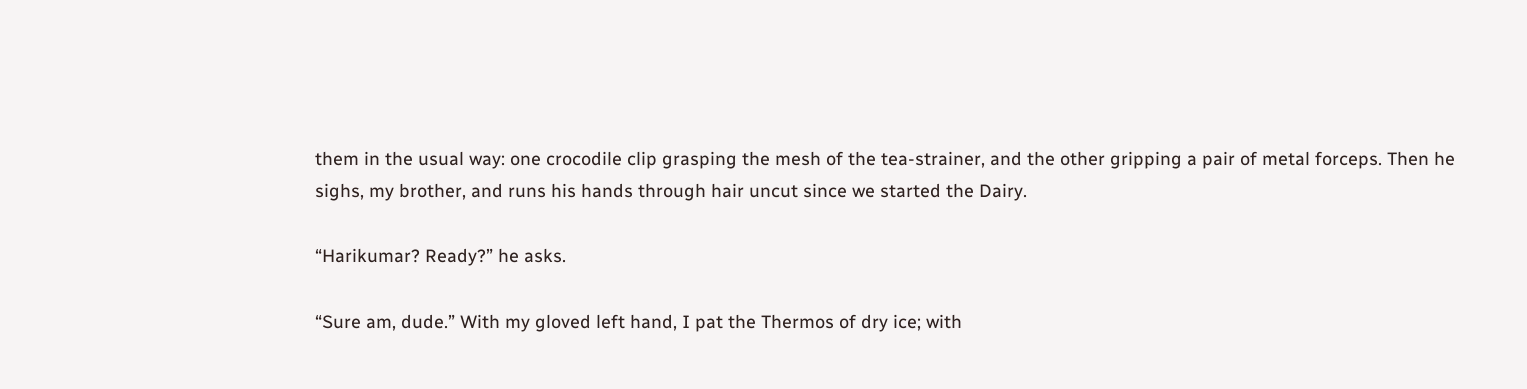them in the usual way: one crocodile clip grasping the mesh of the tea-strainer, and the other gripping a pair of metal forceps. Then he sighs, my brother, and runs his hands through hair uncut since we started the Dairy.

“Harikumar? Ready?” he asks.

“Sure am, dude.” With my gloved left hand, I pat the Thermos of dry ice; with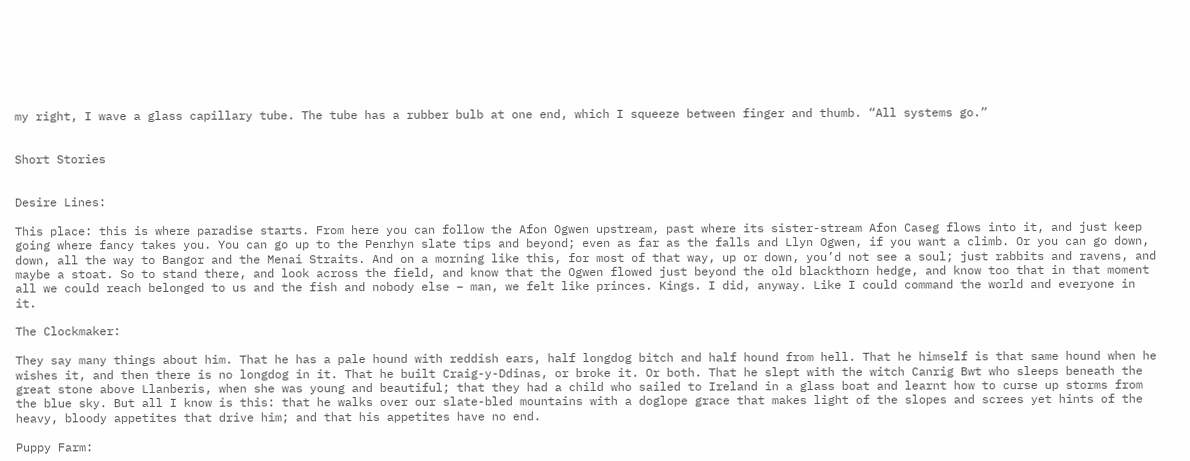my right, I wave a glass capillary tube. The tube has a rubber bulb at one end, which I squeeze between finger and thumb. “All systems go.”


Short Stories


Desire Lines:

This place: this is where paradise starts. From here you can follow the Afon Ogwen upstream, past where its sister-stream Afon Caseg flows into it, and just keep going where fancy takes you. You can go up to the Penrhyn slate tips and beyond; even as far as the falls and Llyn Ogwen, if you want a climb. Or you can go down, down, all the way to Bangor and the Menai Straits. And on a morning like this, for most of that way, up or down, you’d not see a soul; just rabbits and ravens, and maybe a stoat. So to stand there, and look across the field, and know that the Ogwen flowed just beyond the old blackthorn hedge, and know too that in that moment all we could reach belonged to us and the fish and nobody else – man, we felt like princes. Kings. I did, anyway. Like I could command the world and everyone in it.

The Clockmaker:

They say many things about him. That he has a pale hound with reddish ears, half longdog bitch and half hound from hell. That he himself is that same hound when he wishes it, and then there is no longdog in it. That he built Craig-y-Ddinas, or broke it. Or both. That he slept with the witch Canrig Bwt who sleeps beneath the great stone above Llanberis, when she was young and beautiful; that they had a child who sailed to Ireland in a glass boat and learnt how to curse up storms from the blue sky. But all I know is this: that he walks over our slate-bled mountains with a doglope grace that makes light of the slopes and screes yet hints of the heavy, bloody appetites that drive him; and that his appetites have no end.

Puppy Farm: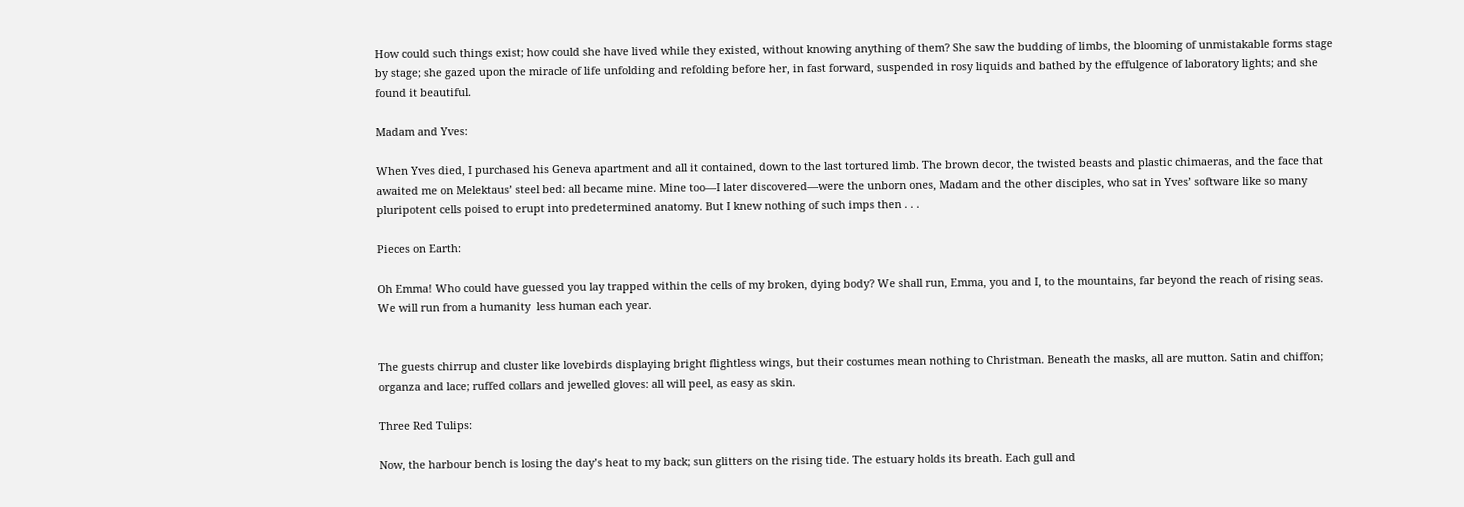How could such things exist; how could she have lived while they existed, without knowing anything of them? She saw the budding of limbs, the blooming of unmistakable forms stage by stage; she gazed upon the miracle of life unfolding and refolding before her, in fast forward, suspended in rosy liquids and bathed by the effulgence of laboratory lights; and she found it beautiful.

Madam and Yves:

When Yves died, I purchased his Geneva apartment and all it contained, down to the last tortured limb. The brown decor, the twisted beasts and plastic chimaeras, and the face that awaited me on Melektaus’ steel bed: all became mine. Mine too—I later discovered—were the unborn ones, Madam and the other disciples, who sat in Yves’ software like so many pluripotent cells poised to erupt into predetermined anatomy. But I knew nothing of such imps then . . .

Pieces on Earth:

Oh Emma! Who could have guessed you lay trapped within the cells of my broken, dying body? We shall run, Emma, you and I, to the mountains, far beyond the reach of rising seas. We will run from a humanity  less human each year.


The guests chirrup and cluster like lovebirds displaying bright flightless wings, but their costumes mean nothing to Christman. Beneath the masks, all are mutton. Satin and chiffon; organza and lace; ruffed collars and jewelled gloves: all will peel, as easy as skin.

Three Red Tulips:

Now, the harbour bench is losing the day’s heat to my back; sun glitters on the rising tide. The estuary holds its breath. Each gull and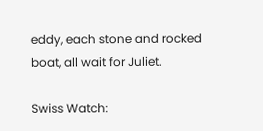eddy, each stone and rocked boat, all wait for Juliet.

Swiss Watch: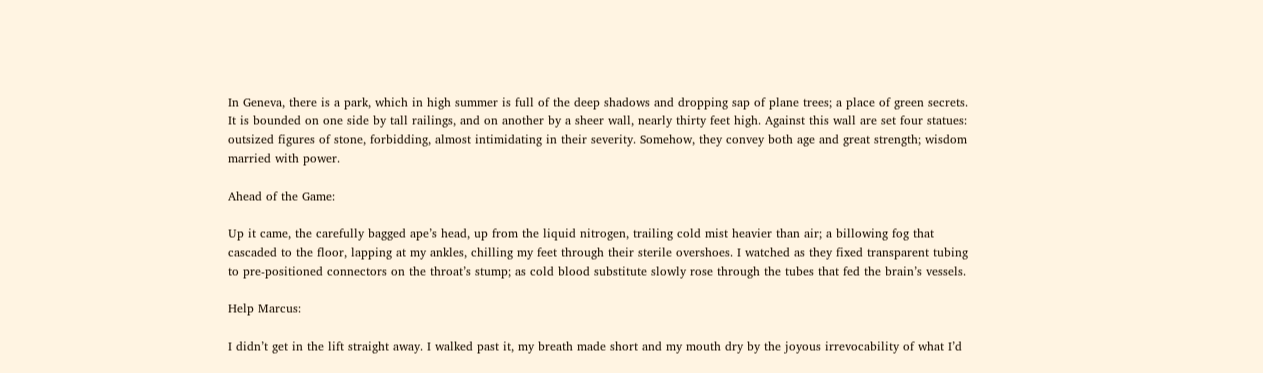In Geneva, there is a park, which in high summer is full of the deep shadows and dropping sap of plane trees; a place of green secrets. It is bounded on one side by tall railings, and on another by a sheer wall, nearly thirty feet high. Against this wall are set four statues: outsized figures of stone, forbidding, almost intimidating in their severity. Somehow, they convey both age and great strength; wisdom married with power.

Ahead of the Game:

Up it came, the carefully bagged ape’s head, up from the liquid nitrogen, trailing cold mist heavier than air; a billowing fog that cascaded to the floor, lapping at my ankles, chilling my feet through their sterile overshoes. I watched as they fixed transparent tubing to pre-positioned connectors on the throat’s stump; as cold blood substitute slowly rose through the tubes that fed the brain’s vessels.

Help Marcus:

I didn’t get in the lift straight away. I walked past it, my breath made short and my mouth dry by the joyous irrevocability of what I’d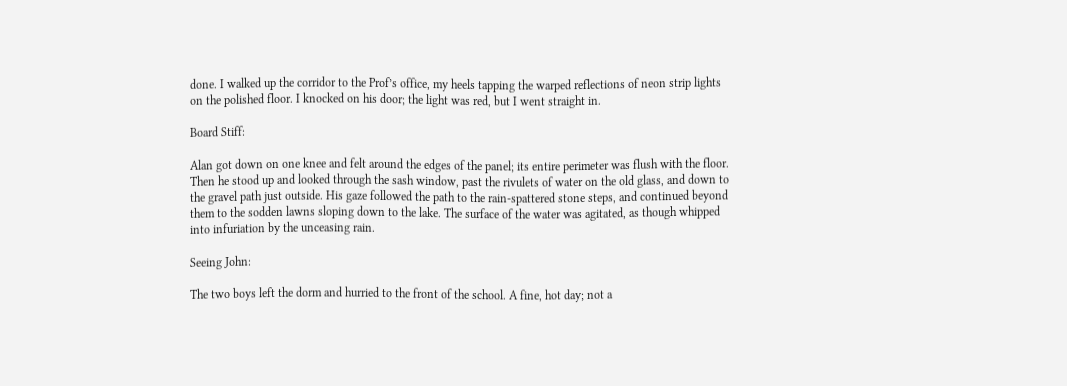done. I walked up the corridor to the Prof’s office, my heels tapping the warped reflections of neon strip lights on the polished floor. I knocked on his door; the light was red, but I went straight in.

Board Stiff:

Alan got down on one knee and felt around the edges of the panel; its entire perimeter was flush with the floor. Then he stood up and looked through the sash window, past the rivulets of water on the old glass, and down to the gravel path just outside. His gaze followed the path to the rain-spattered stone steps, and continued beyond them to the sodden lawns sloping down to the lake. The surface of the water was agitated, as though whipped into infuriation by the unceasing rain.

Seeing John:

The two boys left the dorm and hurried to the front of the school. A fine, hot day; not a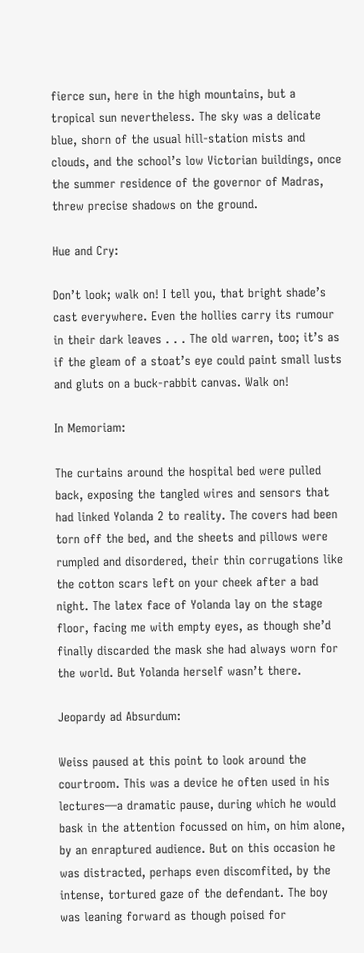fierce sun, here in the high mountains, but a tropical sun nevertheless. The sky was a delicate blue, shorn of the usual hill-station mists and clouds, and the school’s low Victorian buildings, once the summer residence of the governor of Madras, threw precise shadows on the ground.

Hue and Cry:

Don’t look; walk on! I tell you, that bright shade’s cast everywhere. Even the hollies carry its rumour in their dark leaves . . . The old warren, too; it’s as if the gleam of a stoat’s eye could paint small lusts and gluts on a buck-rabbit canvas. Walk on!

In Memoriam:

The curtains around the hospital bed were pulled back, exposing the tangled wires and sensors that had linked Yolanda 2 to reality. The covers had been torn off the bed, and the sheets and pillows were rumpled and disordered, their thin corrugations like the cotton scars left on your cheek after a bad night. The latex face of Yolanda lay on the stage floor, facing me with empty eyes, as though she’d finally discarded the mask she had always worn for the world. But Yolanda herself wasn’t there.

Jeopardy ad Absurdum:

Weiss paused at this point to look around the courtroom. This was a device he often used in his lectures—a dramatic pause, during which he would bask in the attention focussed on him, on him alone, by an enraptured audience. But on this occasion he was distracted, perhaps even discomfited, by the intense, tortured gaze of the defendant. The boy was leaning forward as though poised for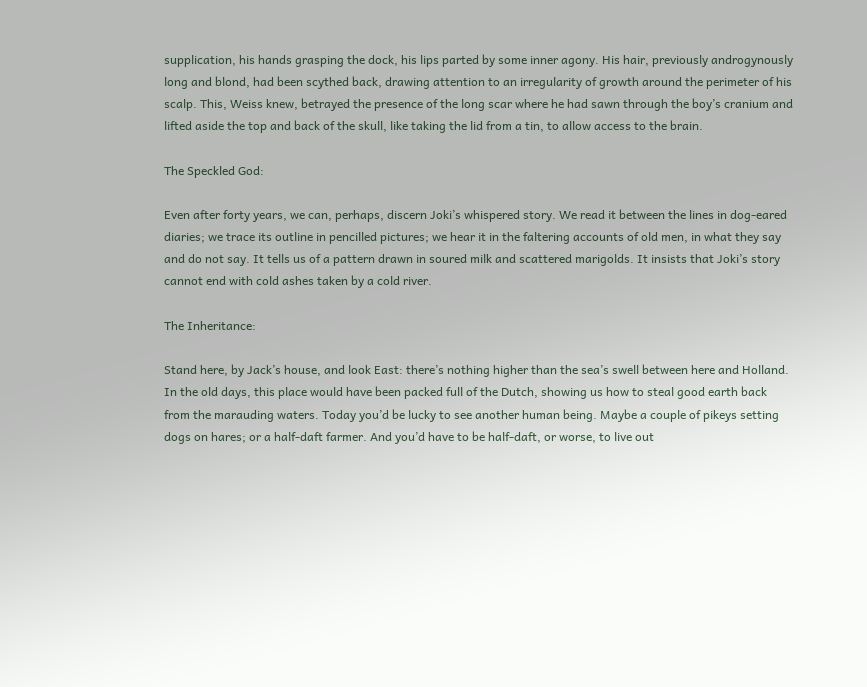supplication, his hands grasping the dock, his lips parted by some inner agony. His hair, previously androgynously long and blond, had been scythed back, drawing attention to an irregularity of growth around the perimeter of his scalp. This, Weiss knew, betrayed the presence of the long scar where he had sawn through the boy’s cranium and lifted aside the top and back of the skull, like taking the lid from a tin, to allow access to the brain.

The Speckled God:

Even after forty years, we can, perhaps, discern Joki’s whispered story. We read it between the lines in dog-eared diaries; we trace its outline in pencilled pictures; we hear it in the faltering accounts of old men, in what they say and do not say. It tells us of a pattern drawn in soured milk and scattered marigolds. It insists that Joki’s story cannot end with cold ashes taken by a cold river.

The Inheritance:

Stand here, by Jack’s house, and look East: there’s nothing higher than the sea’s swell between here and Holland. In the old days, this place would have been packed full of the Dutch, showing us how to steal good earth back from the marauding waters. Today you’d be lucky to see another human being. Maybe a couple of pikeys setting dogs on hares; or a half-daft farmer. And you’d have to be half-daft, or worse, to live out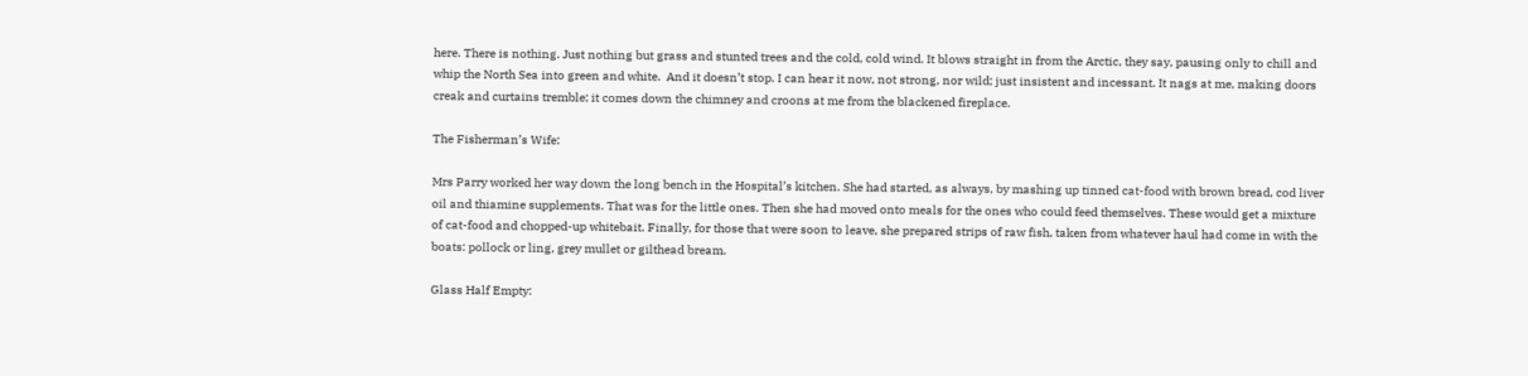here. There is nothing. Just nothing but grass and stunted trees and the cold, cold wind. It blows straight in from the Arctic, they say, pausing only to chill and whip the North Sea into green and white.  And it doesn’t stop. I can hear it now, not strong, nor wild; just insistent and incessant. It nags at me, making doors creak and curtains tremble; it comes down the chimney and croons at me from the blackened fireplace.

The Fisherman’s Wife:

Mrs Parry worked her way down the long bench in the Hospital’s kitchen. She had started, as always, by mashing up tinned cat-food with brown bread, cod liver oil and thiamine supplements. That was for the little ones. Then she had moved onto meals for the ones who could feed themselves. These would get a mixture of cat-food and chopped-up whitebait. Finally, for those that were soon to leave, she prepared strips of raw fish, taken from whatever haul had come in with the boats: pollock or ling, grey mullet or gilthead bream.

Glass Half Empty: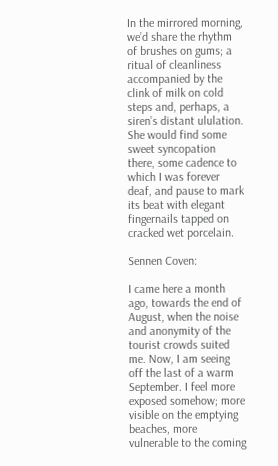In the mirrored morning, we’d share the rhythm of brushes on gums; a ritual of cleanliness accompanied by the clink of milk on cold steps and, perhaps, a siren’s distant ululation. She would find some sweet syncopation there, some cadence to which I was forever deaf, and pause to mark its beat with elegant fingernails tapped on cracked wet porcelain.

Sennen Coven:

I came here a month ago, towards the end of August, when the noise and anonymity of the tourist crowds suited me. Now, I am seeing off the last of a warm September. I feel more exposed somehow; more visible on the emptying beaches, more vulnerable to the coming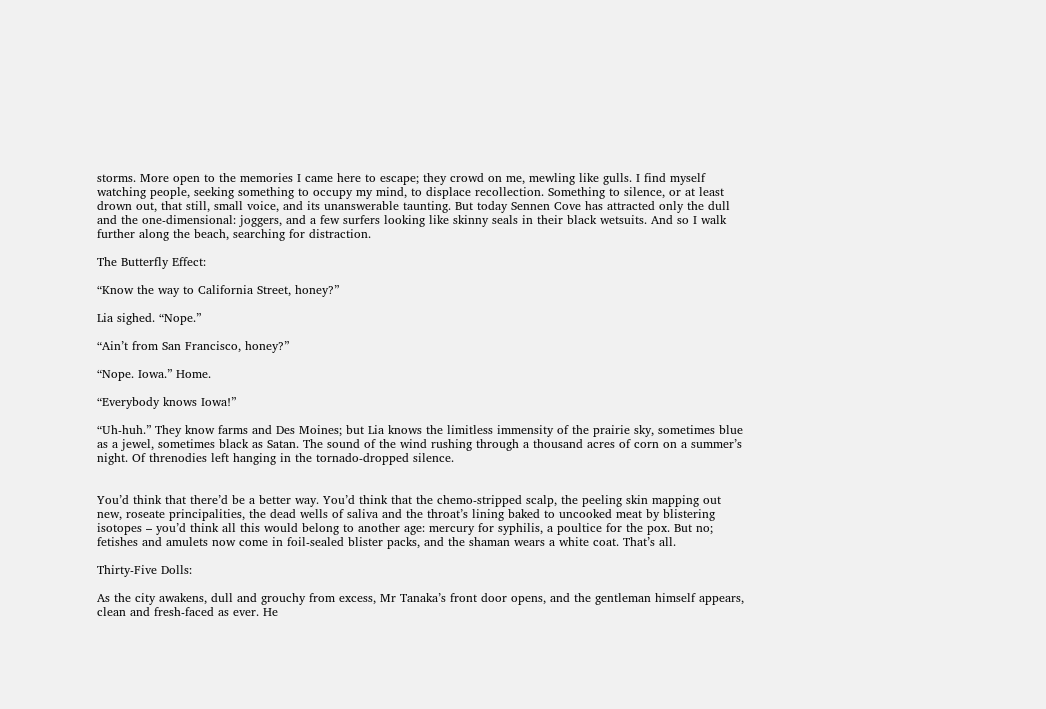storms. More open to the memories I came here to escape; they crowd on me, mewling like gulls. I find myself watching people, seeking something to occupy my mind, to displace recollection. Something to silence, or at least drown out, that still, small voice, and its unanswerable taunting. But today Sennen Cove has attracted only the dull and the one-dimensional: joggers, and a few surfers looking like skinny seals in their black wetsuits. And so I walk further along the beach, searching for distraction.

The Butterfly Effect:

“Know the way to California Street, honey?”

Lia sighed. “Nope.”

“Ain’t from San Francisco, honey?”

“Nope. Iowa.” Home.

“Everybody knows Iowa!”

“Uh-huh.” They know farms and Des Moines; but Lia knows the limitless immensity of the prairie sky, sometimes blue as a jewel, sometimes black as Satan. The sound of the wind rushing through a thousand acres of corn on a summer’s night. Of threnodies left hanging in the tornado-dropped silence.


You’d think that there’d be a better way. You’d think that the chemo-stripped scalp, the peeling skin mapping out new, roseate principalities, the dead wells of saliva and the throat’s lining baked to uncooked meat by blistering isotopes – you’d think all this would belong to another age: mercury for syphilis, a poultice for the pox. But no; fetishes and amulets now come in foil-sealed blister packs, and the shaman wears a white coat. That’s all.

Thirty-Five Dolls:

As the city awakens, dull and grouchy from excess, Mr Tanaka’s front door opens, and the gentleman himself appears, clean and fresh-faced as ever. He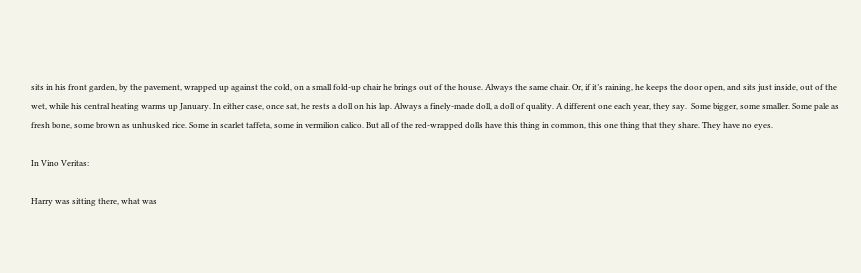sits in his front garden, by the pavement, wrapped up against the cold, on a small fold-up chair he brings out of the house. Always the same chair. Or, if it’s raining, he keeps the door open, and sits just inside, out of the wet, while his central heating warms up January. In either case, once sat, he rests a doll on his lap. Always a finely-made doll, a doll of quality. A different one each year, they say.  Some bigger, some smaller. Some pale as fresh bone, some brown as unhusked rice. Some in scarlet taffeta, some in vermilion calico. But all of the red-wrapped dolls have this thing in common, this one thing that they share. They have no eyes.

In Vino Veritas:

Harry was sitting there, what was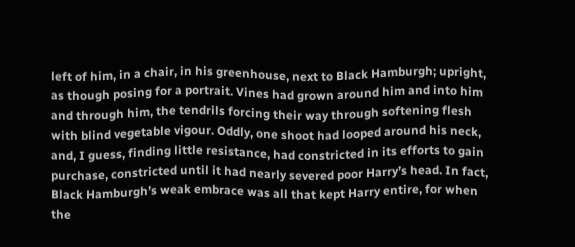left of him, in a chair, in his greenhouse, next to Black Hamburgh; upright, as though posing for a portrait. Vines had grown around him and into him and through him, the tendrils forcing their way through softening flesh with blind vegetable vigour. Oddly, one shoot had looped around his neck, and, I guess, finding little resistance, had constricted in its efforts to gain purchase, constricted until it had nearly severed poor Harry’s head. In fact, Black Hamburgh’s weak embrace was all that kept Harry entire, for when the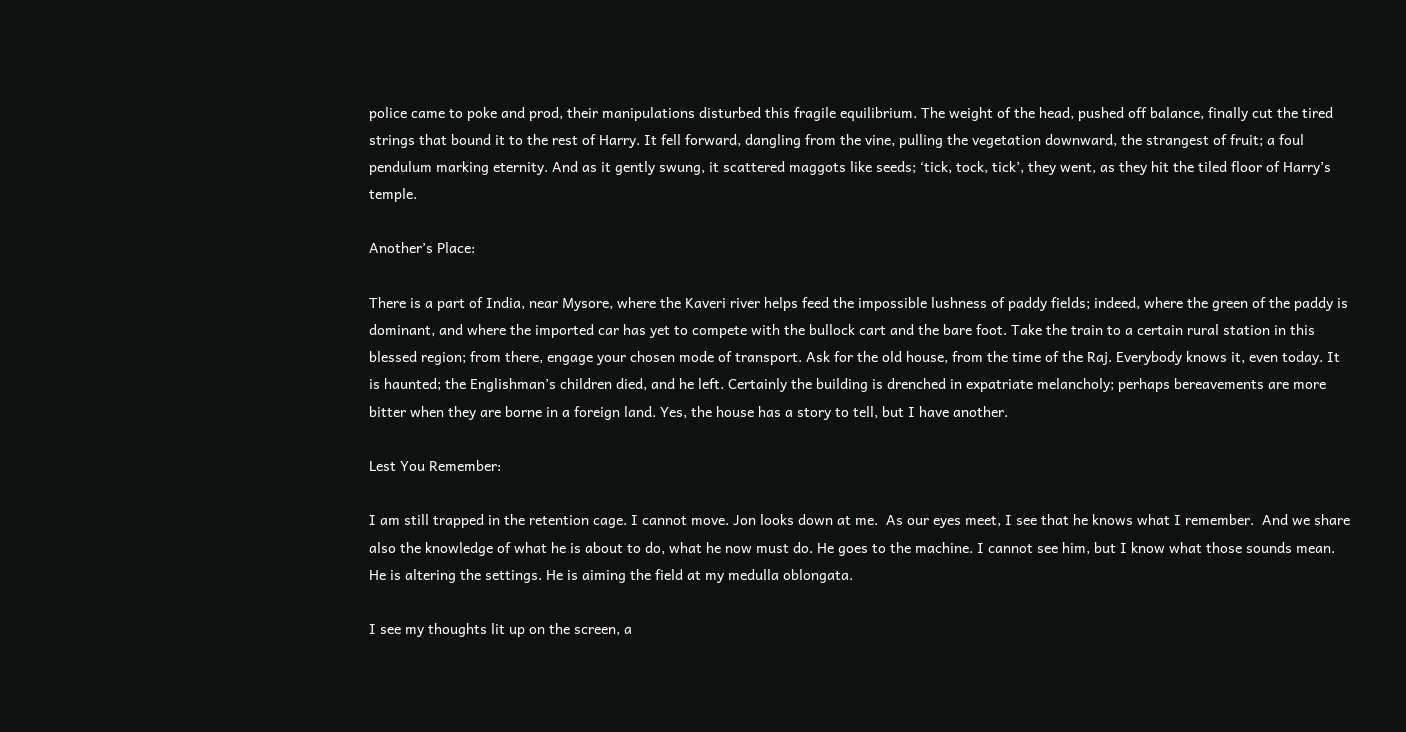police came to poke and prod, their manipulations disturbed this fragile equilibrium. The weight of the head, pushed off balance, finally cut the tired strings that bound it to the rest of Harry. It fell forward, dangling from the vine, pulling the vegetation downward, the strangest of fruit; a foul pendulum marking eternity. And as it gently swung, it scattered maggots like seeds; ‘tick, tock, tick’, they went, as they hit the tiled floor of Harry’s temple.

Another’s Place:

There is a part of India, near Mysore, where the Kaveri river helps feed the impossible lushness of paddy fields; indeed, where the green of the paddy is dominant, and where the imported car has yet to compete with the bullock cart and the bare foot. Take the train to a certain rural station in this blessed region; from there, engage your chosen mode of transport. Ask for the old house, from the time of the Raj. Everybody knows it, even today. It is haunted; the Englishman’s children died, and he left. Certainly the building is drenched in expatriate melancholy; perhaps bereavements are more bitter when they are borne in a foreign land. Yes, the house has a story to tell, but I have another.

Lest You Remember:

I am still trapped in the retention cage. I cannot move. Jon looks down at me.  As our eyes meet, I see that he knows what I remember.  And we share also the knowledge of what he is about to do, what he now must do. He goes to the machine. I cannot see him, but I know what those sounds mean. He is altering the settings. He is aiming the field at my medulla oblongata.

I see my thoughts lit up on the screen, a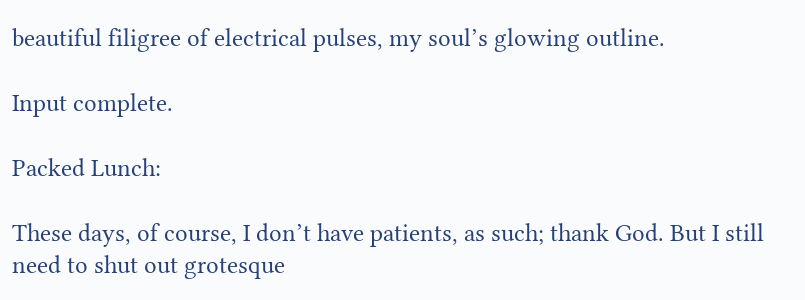beautiful filigree of electrical pulses, my soul’s glowing outline.

Input complete.

Packed Lunch:

These days, of course, I don’t have patients, as such; thank God. But I still need to shut out grotesque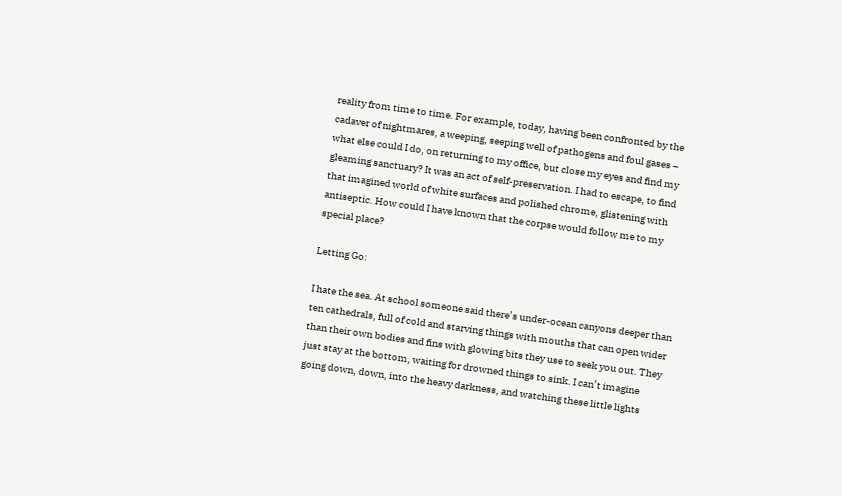reality from time to time. For example, today, having been confronted by the cadaver of nightmares, a weeping, seeping well of pathogens and foul gases – what else could I do, on returning to my office, but close my eyes and find my gleaming sanctuary? It was an act of self-preservation. I had to escape, to find that imagined world of white surfaces and polished chrome, glistening with antiseptic. How could I have known that the corpse would follow me to my special place?

Letting Go:

I hate the sea. At school someone said there’s under-ocean canyons deeper than ten cathedrals, full of cold and starving things with mouths that can open wider than their own bodies and fins with glowing bits they use to seek you out. They just stay at the bottom, waiting for drowned things to sink. I can’t imagine going down, down, into the heavy darkness, and watching these little lights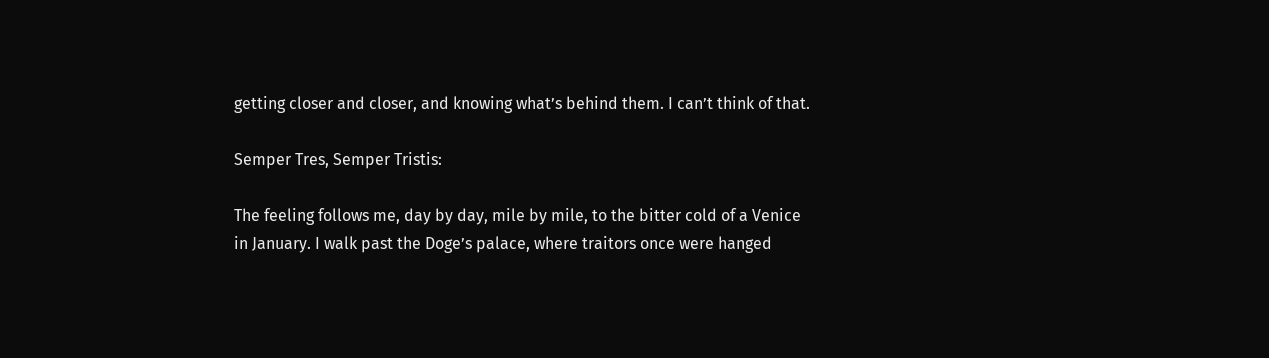getting closer and closer, and knowing what’s behind them. I can’t think of that.

Semper Tres, Semper Tristis:

The feeling follows me, day by day, mile by mile, to the bitter cold of a Venice in January. I walk past the Doge’s palace, where traitors once were hanged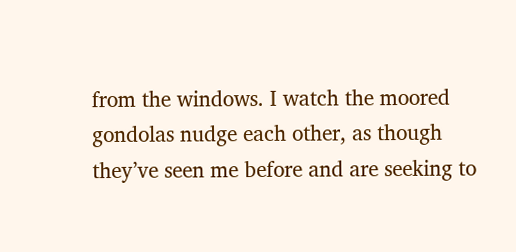from the windows. I watch the moored gondolas nudge each other, as though they’ve seen me before and are seeking to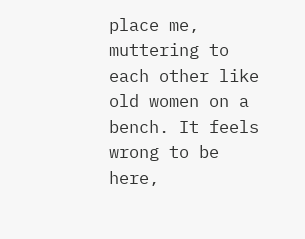place me, muttering to each other like old women on a bench. It feels wrong to be here,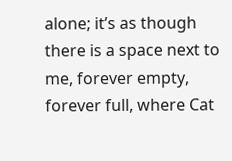alone; it’s as though there is a space next to me, forever empty, forever full, where Cat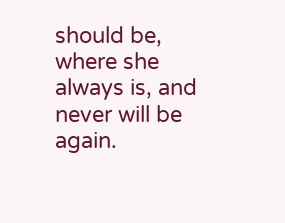should be, where she always is, and never will be again.